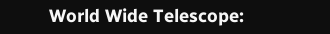World Wide Telescope: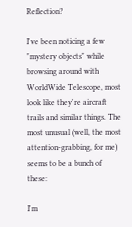Reflection?

I've been noticing a few "mystery objects" while browsing around with WorldWide Telescope, most look like they're aircraft trails and similar things. The most unusual (well, the most attention-grabbing, for me) seems to be a bunch of these:

I'm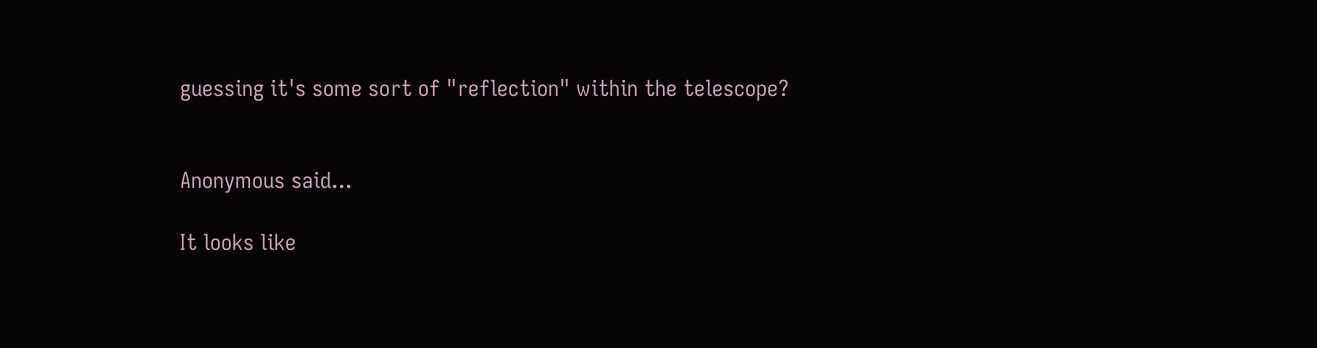guessing it's some sort of "reflection" within the telescope?


Anonymous said...

It looks like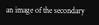an image of the secondary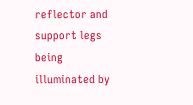reflector and support legs being illuminated by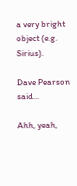a very bright object (e.g. Sirius).

Dave Pearson said...

Ahh, yeah,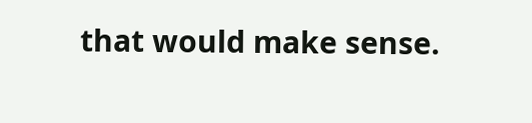that would make sense.